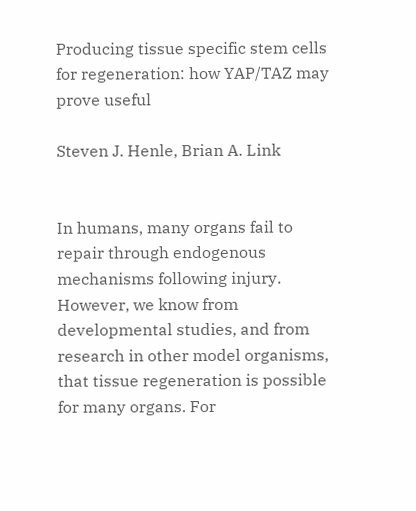Producing tissue specific stem cells for regeneration: how YAP/TAZ may prove useful

Steven J. Henle, Brian A. Link


In humans, many organs fail to repair through endogenous mechanisms following injury. However, we know from developmental studies, and from research in other model organisms, that tissue regeneration is possible for many organs. For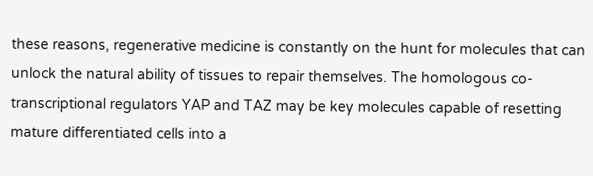these reasons, regenerative medicine is constantly on the hunt for molecules that can unlock the natural ability of tissues to repair themselves. The homologous co-transcriptional regulators YAP and TAZ may be key molecules capable of resetting mature differentiated cells into a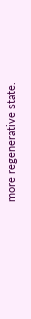more regenerative state.